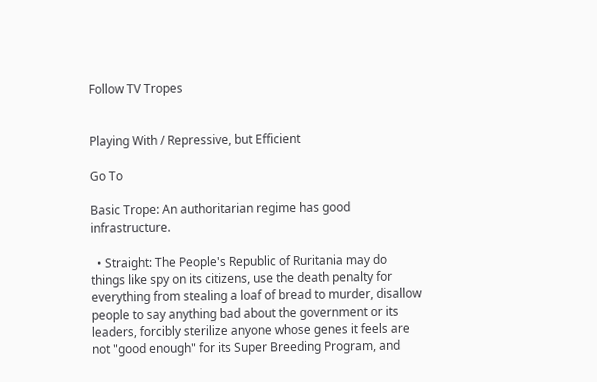Follow TV Tropes


Playing With / Repressive, but Efficient

Go To

Basic Trope: An authoritarian regime has good infrastructure.

  • Straight: The People's Republic of Ruritania may do things like spy on its citizens, use the death penalty for everything from stealing a loaf of bread to murder, disallow people to say anything bad about the government or its leaders, forcibly sterilize anyone whose genes it feels are not "good enough" for its Super Breeding Program, and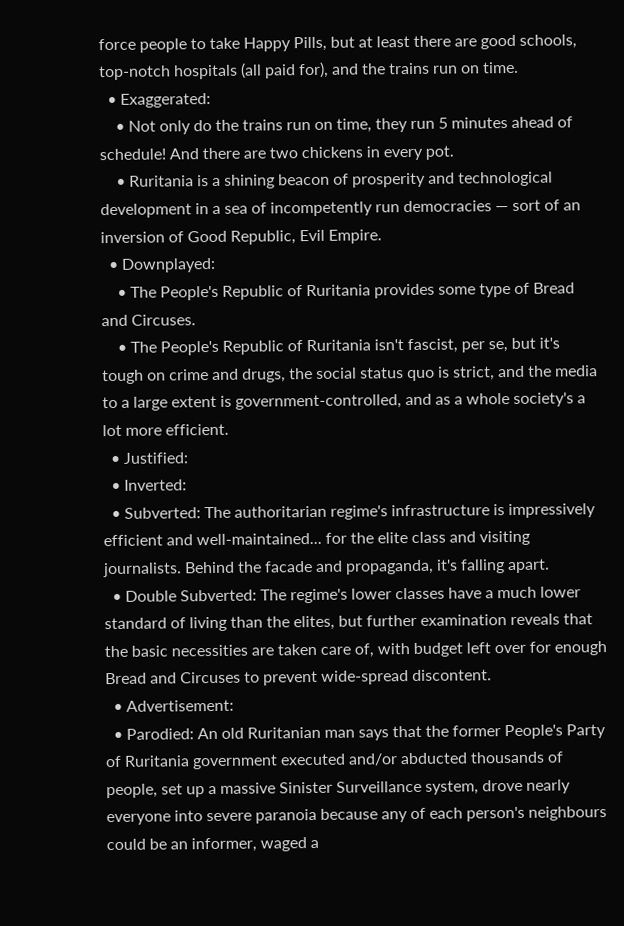force people to take Happy Pills, but at least there are good schools, top-notch hospitals (all paid for), and the trains run on time.
  • Exaggerated:
    • Not only do the trains run on time, they run 5 minutes ahead of schedule! And there are two chickens in every pot.
    • Ruritania is a shining beacon of prosperity and technological development in a sea of incompetently run democracies — sort of an inversion of Good Republic, Evil Empire.
  • Downplayed:
    • The People's Republic of Ruritania provides some type of Bread and Circuses.
    • The People's Republic of Ruritania isn't fascist, per se, but it's tough on crime and drugs, the social status quo is strict, and the media to a large extent is government-controlled, and as a whole society's a lot more efficient.
  • Justified:
  • Inverted:
  • Subverted: The authoritarian regime's infrastructure is impressively efficient and well-maintained... for the elite class and visiting journalists. Behind the facade and propaganda, it's falling apart.
  • Double Subverted: The regime's lower classes have a much lower standard of living than the elites, but further examination reveals that the basic necessities are taken care of, with budget left over for enough Bread and Circuses to prevent wide-spread discontent.
  • Advertisement:
  • Parodied: An old Ruritanian man says that the former People's Party of Ruritania government executed and/or abducted thousands of people, set up a massive Sinister Surveillance system, drove nearly everyone into severe paranoia because any of each person's neighbours could be an informer, waged a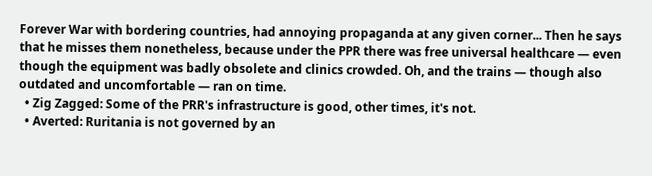Forever War with bordering countries, had annoying propaganda at any given corner... Then he says that he misses them nonetheless, because under the PPR there was free universal healthcare — even though the equipment was badly obsolete and clinics crowded. Oh, and the trains — though also outdated and uncomfortable — ran on time.
  • Zig Zagged: Some of the PRR's infrastructure is good, other times, it's not.
  • Averted: Ruritania is not governed by an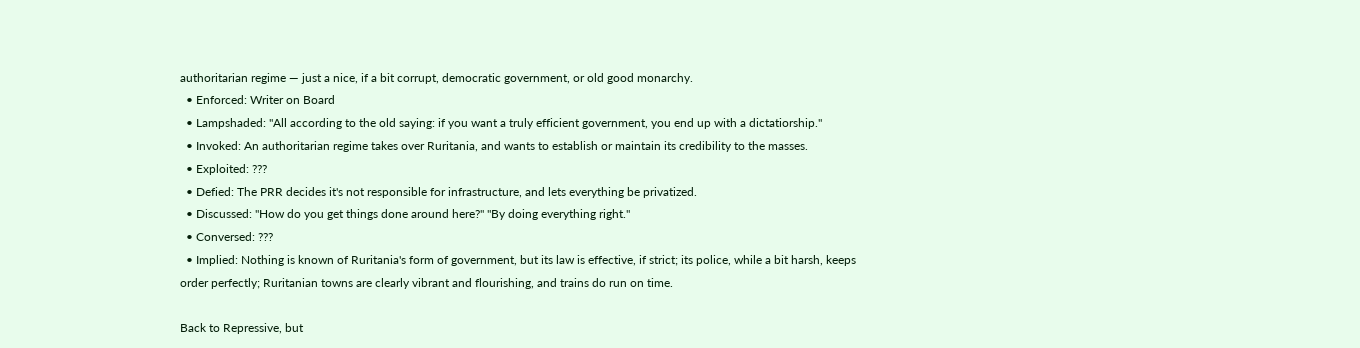authoritarian regime — just a nice, if a bit corrupt, democratic government, or old good monarchy.
  • Enforced: Writer on Board
  • Lampshaded: "All according to the old saying: if you want a truly efficient government, you end up with a dictatiorship."
  • Invoked: An authoritarian regime takes over Ruritania, and wants to establish or maintain its credibility to the masses.
  • Exploited: ???
  • Defied: The PRR decides it's not responsible for infrastructure, and lets everything be privatized.
  • Discussed: "How do you get things done around here?" "By doing everything right."
  • Conversed: ???
  • Implied: Nothing is known of Ruritania's form of government, but its law is effective, if strict; its police, while a bit harsh, keeps order perfectly; Ruritanian towns are clearly vibrant and flourishing, and trains do run on time.

Back to Repressive, but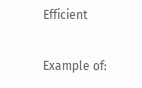Efficient

Example of: